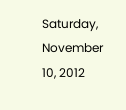Saturday, November 10, 2012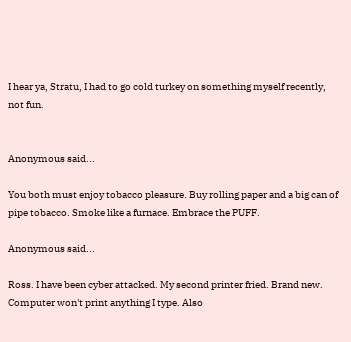I hear ya, Stratu, I had to go cold turkey on something myself recently, not fun.


Anonymous said...

You both must enjoy tobacco pleasure. Buy rolling paper and a big can of pipe tobacco. Smoke like a furnace. Embrace the PUFF.

Anonymous said...

Ross. I have been cyber attacked. My second printer fried. Brand new. Computer won't print anything I type. Also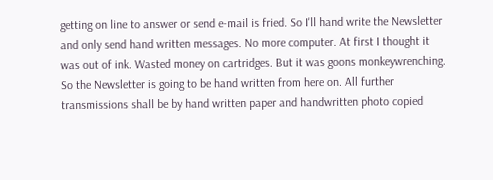getting on line to answer or send e-mail is fried. So I'll hand write the Newsletter and only send hand written messages. No more computer. At first I thought it was out of ink. Wasted money on cartridges. But it was goons monkeywrenching. So the Newsletter is going to be hand written from here on. All further transmissions shall be by hand written paper and handwritten photo copied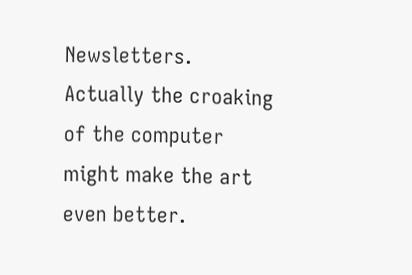Newsletters. Actually the croaking of the computer might make the art even better.